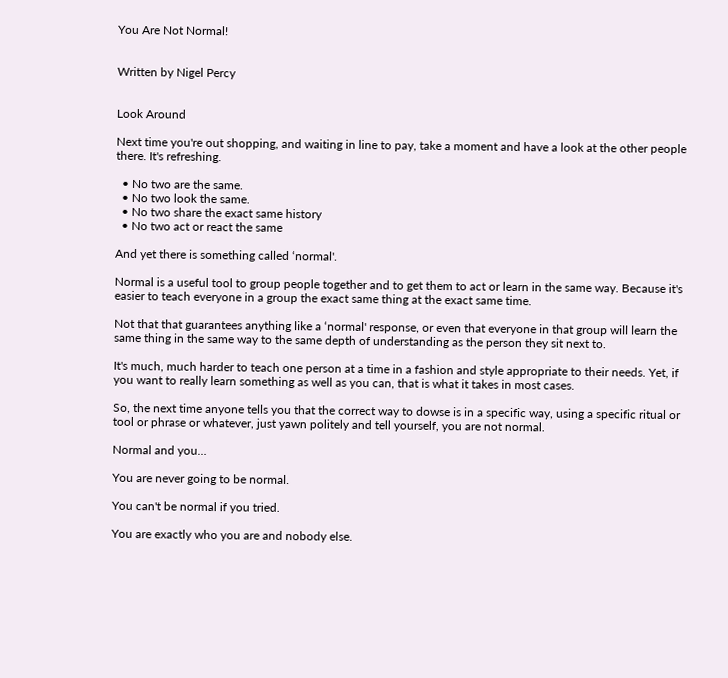You Are Not Normal!


Written by Nigel Percy


Look Around

Next time you're out shopping, and waiting in line to pay, take a moment and have a look at the other people there. It's refreshing.

  • No two are the same.
  • No two look the same.
  • No two share the exact same history
  • No two act or react the same

And yet there is something called ‘normal'.

Normal is a useful tool to group people together and to get them to act or learn in the same way. Because it's easier to teach everyone in a group the exact same thing at the exact same time.

Not that that guarantees anything like a ‘normal' response, or even that everyone in that group will learn the same thing in the same way to the same depth of understanding as the person they sit next to.

It's much, much harder to teach one person at a time in a fashion and style appropriate to their needs. Yet, if you want to really learn something as well as you can, that is what it takes in most cases.

So, the next time anyone tells you that the correct way to dowse is in a specific way, using a specific ritual or tool or phrase or whatever, just yawn politely and tell yourself, you are not normal.

Normal and you…

You are never going to be normal.

You can't be normal if you tried.

You are exactly who you are and nobody else.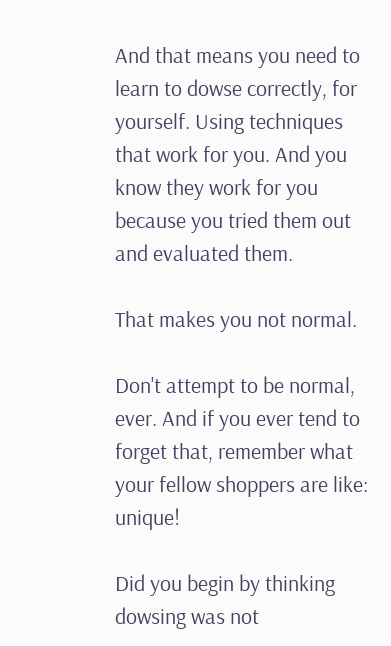And that means you need to learn to dowse correctly, for yourself. Using techniques that work for you. And you know they work for you because you tried them out and evaluated them.

That makes you not normal.

Don't attempt to be normal, ever. And if you ever tend to forget that, remember what your fellow shoppers are like: unique!

Did you begin by thinking dowsing was not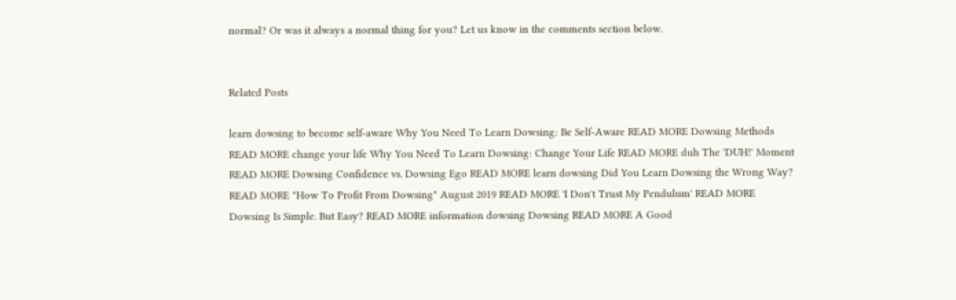normal? Or was it always a normal thing for you? Let us know in the comments section below.


Related Posts

learn dowsing to become self-aware Why You Need To Learn Dowsing: Be Self-Aware READ MORE Dowsing Methods READ MORE change your life Why You Need To Learn Dowsing: Change Your Life READ MORE duh The 'DUH!' Moment READ MORE Dowsing Confidence vs. Dowsing Ego READ MORE learn dowsing Did You Learn Dowsing the Wrong Way? READ MORE "How To Profit From Dowsing" August 2019 READ MORE 'I Don't Trust My Pendulum' READ MORE Dowsing Is Simple. But Easy? READ MORE information dowsing Dowsing READ MORE A Good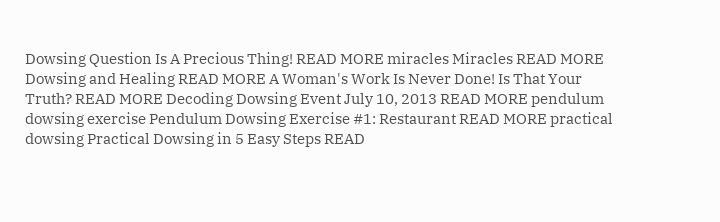Dowsing Question Is A Precious Thing! READ MORE miracles Miracles READ MORE Dowsing and Healing READ MORE A Woman's Work Is Never Done! Is That Your Truth? READ MORE Decoding Dowsing Event July 10, 2013 READ MORE pendulum dowsing exercise Pendulum Dowsing Exercise #1: Restaurant READ MORE practical dowsing Practical Dowsing in 5 Easy Steps READ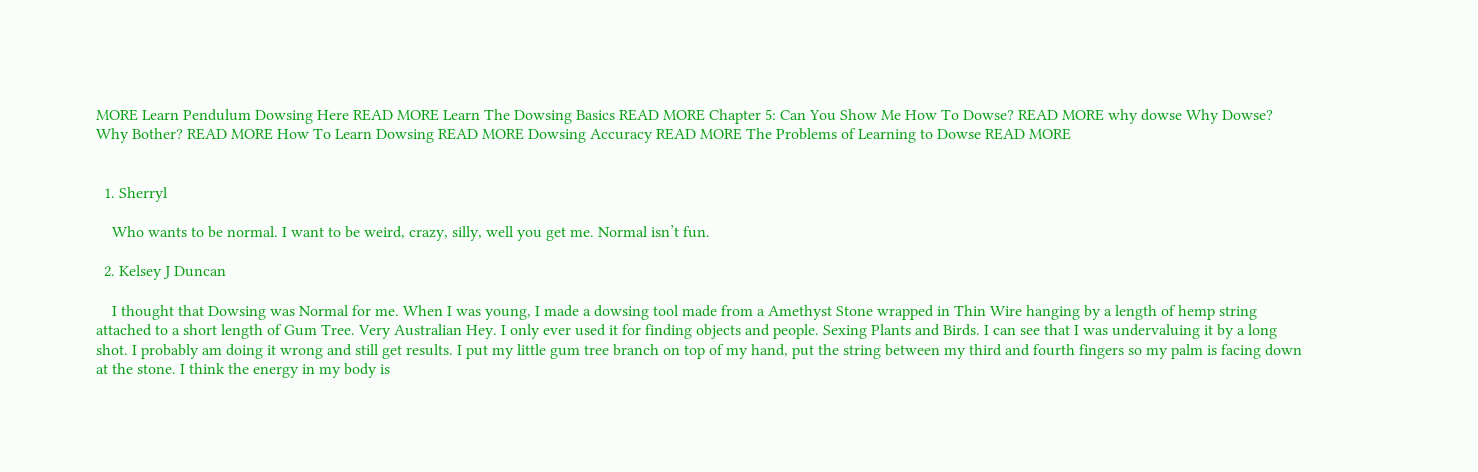MORE Learn Pendulum Dowsing Here READ MORE Learn The Dowsing Basics READ MORE Chapter 5: Can You Show Me How To Dowse? READ MORE why dowse Why Dowse? Why Bother? READ MORE How To Learn Dowsing READ MORE Dowsing Accuracy READ MORE The Problems of Learning to Dowse READ MORE


  1. Sherryl

    Who wants to be normal. I want to be weird, crazy, silly, well you get me. Normal isn’t fun.

  2. Kelsey J Duncan

    I thought that Dowsing was Normal for me. When I was young, I made a dowsing tool made from a Amethyst Stone wrapped in Thin Wire hanging by a length of hemp string attached to a short length of Gum Tree. Very Australian Hey. I only ever used it for finding objects and people. Sexing Plants and Birds. I can see that I was undervaluing it by a long shot. I probably am doing it wrong and still get results. I put my little gum tree branch on top of my hand, put the string between my third and fourth fingers so my palm is facing down at the stone. I think the energy in my body is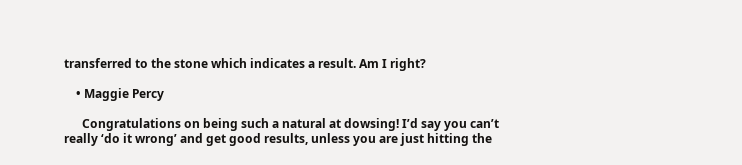transferred to the stone which indicates a result. Am I right?

    • Maggie Percy

      Congratulations on being such a natural at dowsing! I’d say you can’t really ‘do it wrong’ and get good results, unless you are just hitting the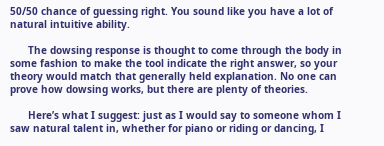50/50 chance of guessing right. You sound like you have a lot of natural intuitive ability.

      The dowsing response is thought to come through the body in some fashion to make the tool indicate the right answer, so your theory would match that generally held explanation. No one can prove how dowsing works, but there are plenty of theories.

      Here’s what I suggest: just as I would say to someone whom I saw natural talent in, whether for piano or riding or dancing, I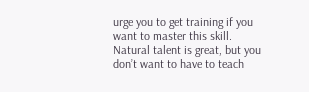urge you to get training if you want to master this skill. Natural talent is great, but you don’t want to have to teach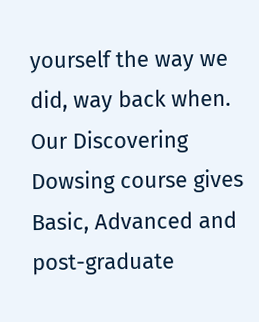yourself the way we did, way back when. Our Discovering Dowsing course gives Basic, Advanced and post-graduate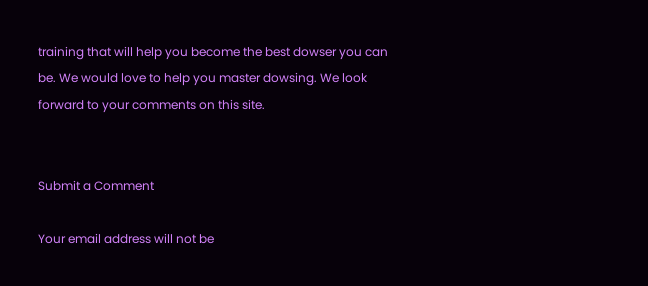training that will help you become the best dowser you can be. We would love to help you master dowsing. We look forward to your comments on this site.


Submit a Comment

Your email address will not be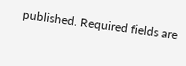published. Required fields are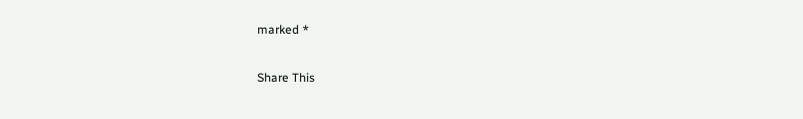marked *

Share This